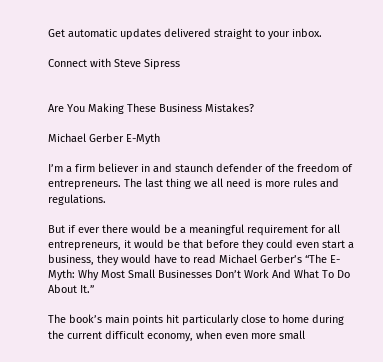Get automatic updates delivered straight to your inbox.

Connect with Steve Sipress


Are You Making These Business Mistakes?

Michael Gerber E-Myth

I’m a firm believer in and staunch defender of the freedom of entrepreneurs. The last thing we all need is more rules and regulations.

But if ever there would be a meaningful requirement for all entrepreneurs, it would be that before they could even start a business, they would have to read Michael Gerber’s “The E-Myth: Why Most Small Businesses Don’t Work And What To Do About It.”

The book’s main points hit particularly close to home during the current difficult economy, when even more small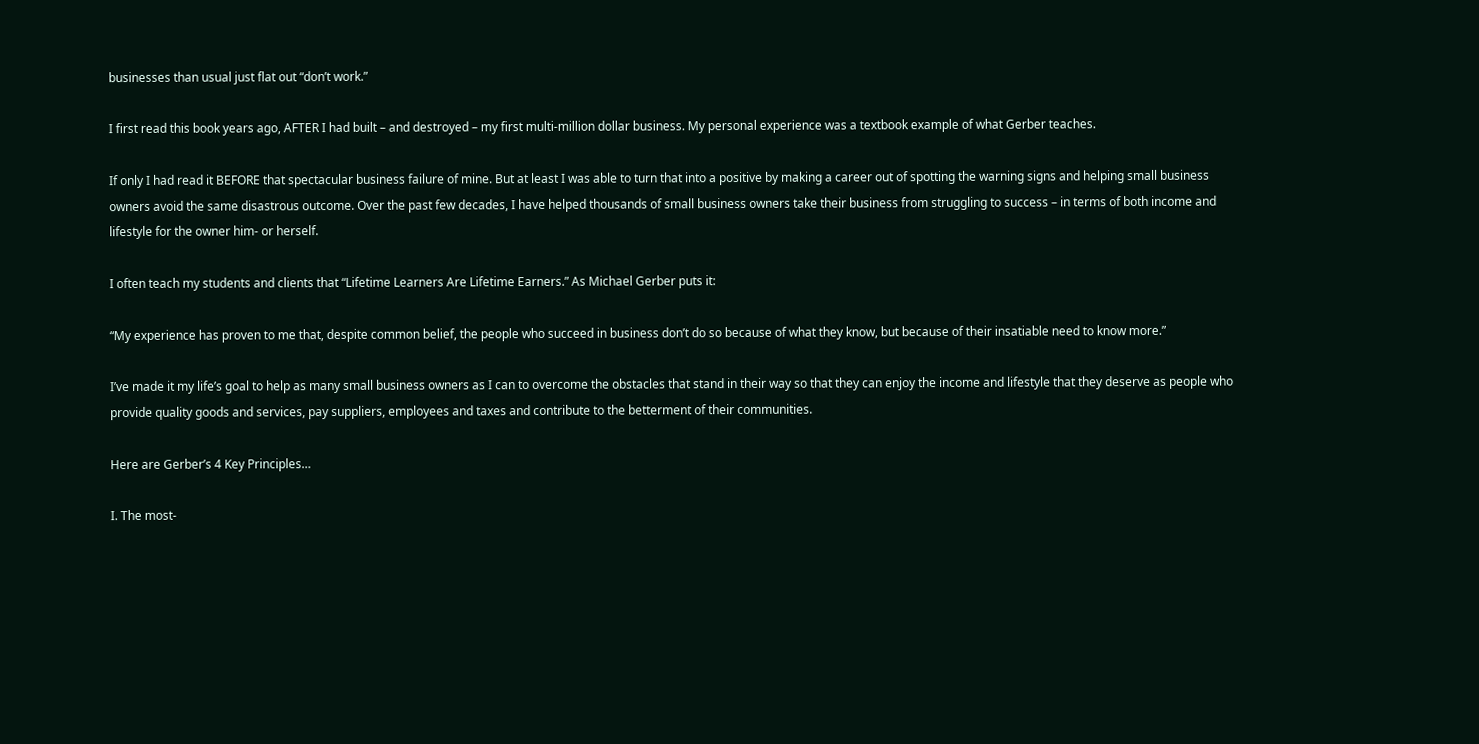businesses than usual just flat out “don’t work.”

I first read this book years ago, AFTER I had built – and destroyed – my first multi-million dollar business. My personal experience was a textbook example of what Gerber teaches.

If only I had read it BEFORE that spectacular business failure of mine. But at least I was able to turn that into a positive by making a career out of spotting the warning signs and helping small business owners avoid the same disastrous outcome. Over the past few decades, I have helped thousands of small business owners take their business from struggling to success – in terms of both income and lifestyle for the owner him- or herself.

I often teach my students and clients that “Lifetime Learners Are Lifetime Earners.” As Michael Gerber puts it:

“My experience has proven to me that, despite common belief, the people who succeed in business don’t do so because of what they know, but because of their insatiable need to know more.”

I’ve made it my life’s goal to help as many small business owners as I can to overcome the obstacles that stand in their way so that they can enjoy the income and lifestyle that they deserve as people who provide quality goods and services, pay suppliers, employees and taxes and contribute to the betterment of their communities.

Here are Gerber’s 4 Key Principles…

I. The most-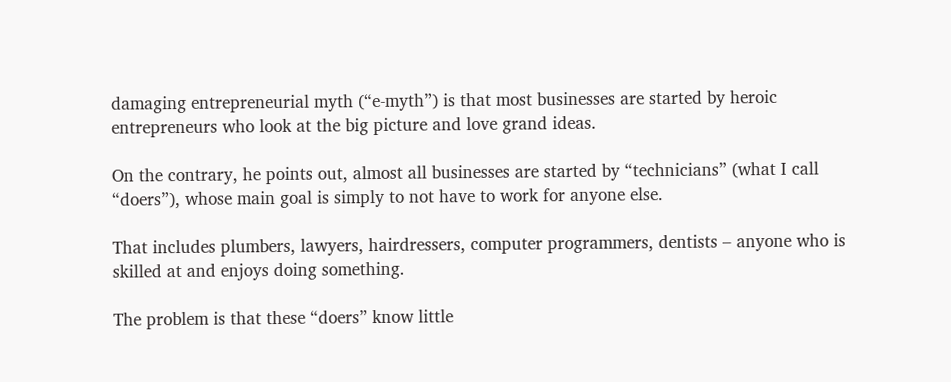damaging entrepreneurial myth (“e-myth”) is that most businesses are started by heroic entrepreneurs who look at the big picture and love grand ideas.

On the contrary, he points out, almost all businesses are started by “technicians” (what I call “doers”), whose main goal is simply to not have to work for anyone else.

That includes plumbers, lawyers, hairdressers, computer programmers, dentists – anyone who is skilled at and enjoys doing something.

The problem is that these “doers” know little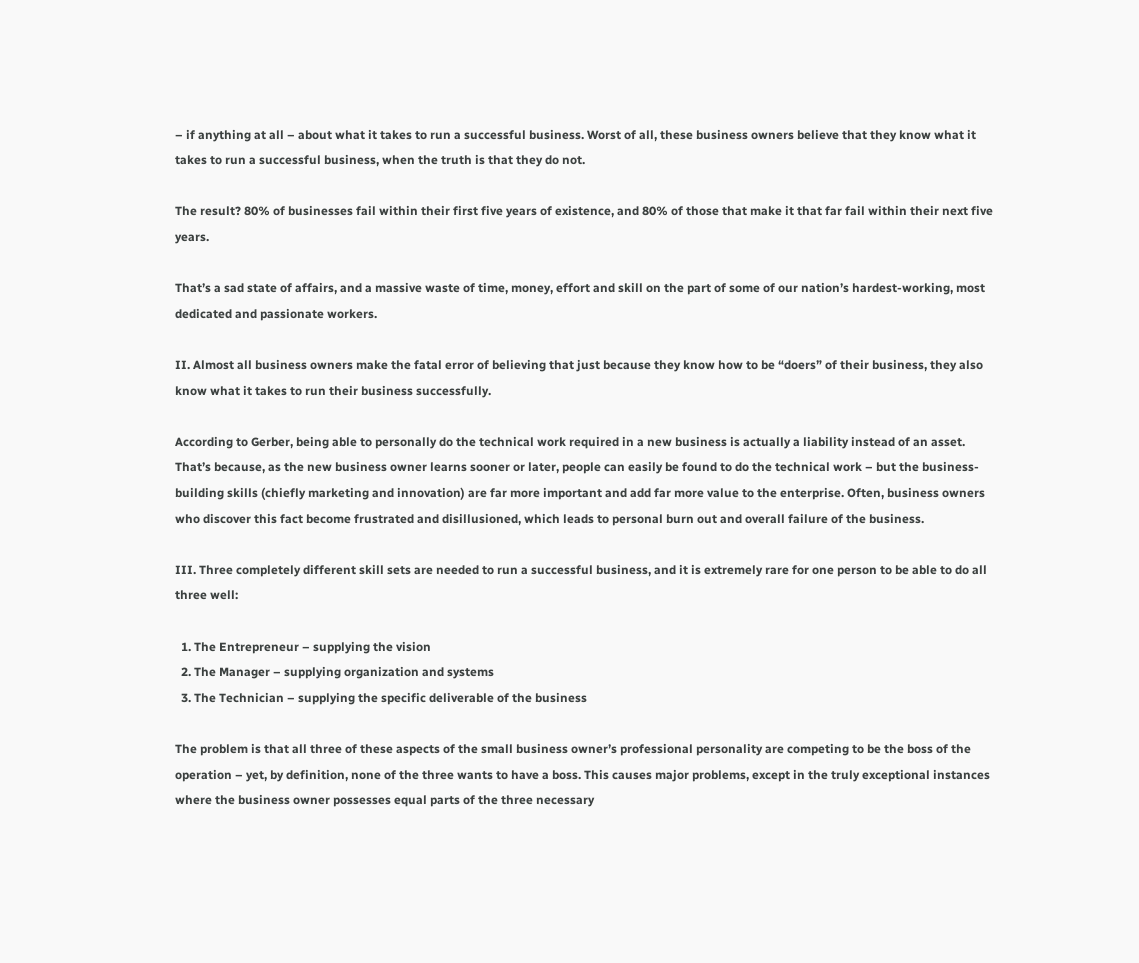– if anything at all – about what it takes to run a successful business. Worst of all, these business owners believe that they know what it takes to run a successful business, when the truth is that they do not.

The result? 80% of businesses fail within their first five years of existence, and 80% of those that make it that far fail within their next five years.

That’s a sad state of affairs, and a massive waste of time, money, effort and skill on the part of some of our nation’s hardest-working, most dedicated and passionate workers.

II. Almost all business owners make the fatal error of believing that just because they know how to be “doers” of their business, they also know what it takes to run their business successfully.

According to Gerber, being able to personally do the technical work required in a new business is actually a liability instead of an asset. That’s because, as the new business owner learns sooner or later, people can easily be found to do the technical work – but the business-building skills (chiefly marketing and innovation) are far more important and add far more value to the enterprise. Often, business owners who discover this fact become frustrated and disillusioned, which leads to personal burn out and overall failure of the business.

III. Three completely different skill sets are needed to run a successful business, and it is extremely rare for one person to be able to do all three well:

  1. The Entrepreneur – supplying the vision
  2. The Manager – supplying organization and systems
  3. The Technician – supplying the specific deliverable of the business

The problem is that all three of these aspects of the small business owner’s professional personality are competing to be the boss of the operation – yet, by definition, none of the three wants to have a boss. This causes major problems, except in the truly exceptional instances where the business owner possesses equal parts of the three necessary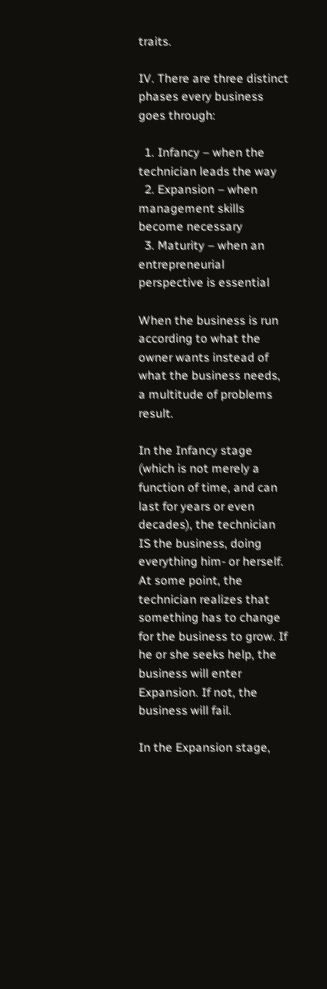traits.

IV. There are three distinct phases every business goes through:

  1. Infancy – when the technician leads the way
  2. Expansion – when management skills become necessary
  3. Maturity – when an entrepreneurial perspective is essential

When the business is run according to what the owner wants instead of what the business needs, a multitude of problems result.

In the Infancy stage (which is not merely a function of time, and can last for years or even decades), the technician IS the business, doing everything him- or herself. At some point, the technician realizes that something has to change for the business to grow. If he or she seeks help, the business will enter Expansion. If not, the business will fail.

In the Expansion stage,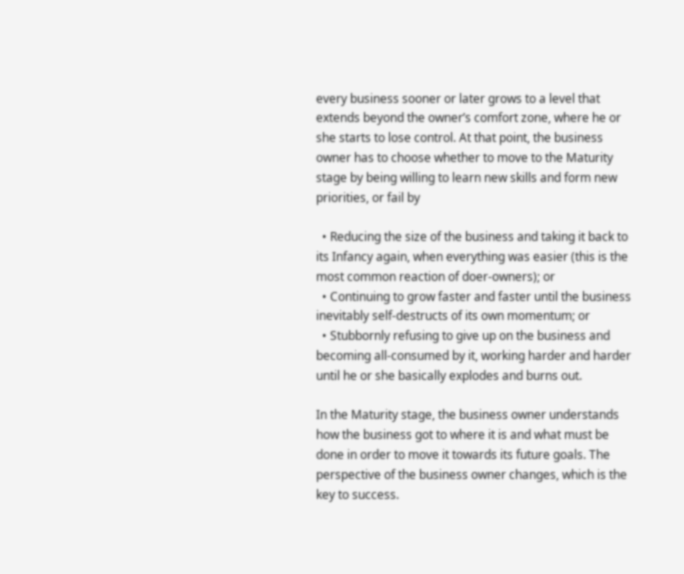every business sooner or later grows to a level that extends beyond the owner’s comfort zone, where he or she starts to lose control. At that point, the business owner has to choose whether to move to the Maturity stage by being willing to learn new skills and form new priorities, or fail by

  • Reducing the size of the business and taking it back to its Infancy again, when everything was easier (this is the most common reaction of doer-owners); or
  • Continuing to grow faster and faster until the business inevitably self-destructs of its own momentum; or
  • Stubbornly refusing to give up on the business and becoming all-consumed by it, working harder and harder until he or she basically explodes and burns out.

In the Maturity stage, the business owner understands how the business got to where it is and what must be done in order to move it towards its future goals. The perspective of the business owner changes, which is the key to success.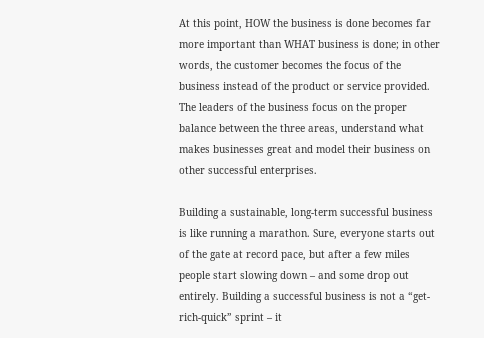At this point, HOW the business is done becomes far more important than WHAT business is done; in other words, the customer becomes the focus of the business instead of the product or service provided. The leaders of the business focus on the proper balance between the three areas, understand what makes businesses great and model their business on other successful enterprises.

Building a sustainable, long-term successful business is like running a marathon. Sure, everyone starts out of the gate at record pace, but after a few miles people start slowing down – and some drop out entirely. Building a successful business is not a “get-rich-quick” sprint – it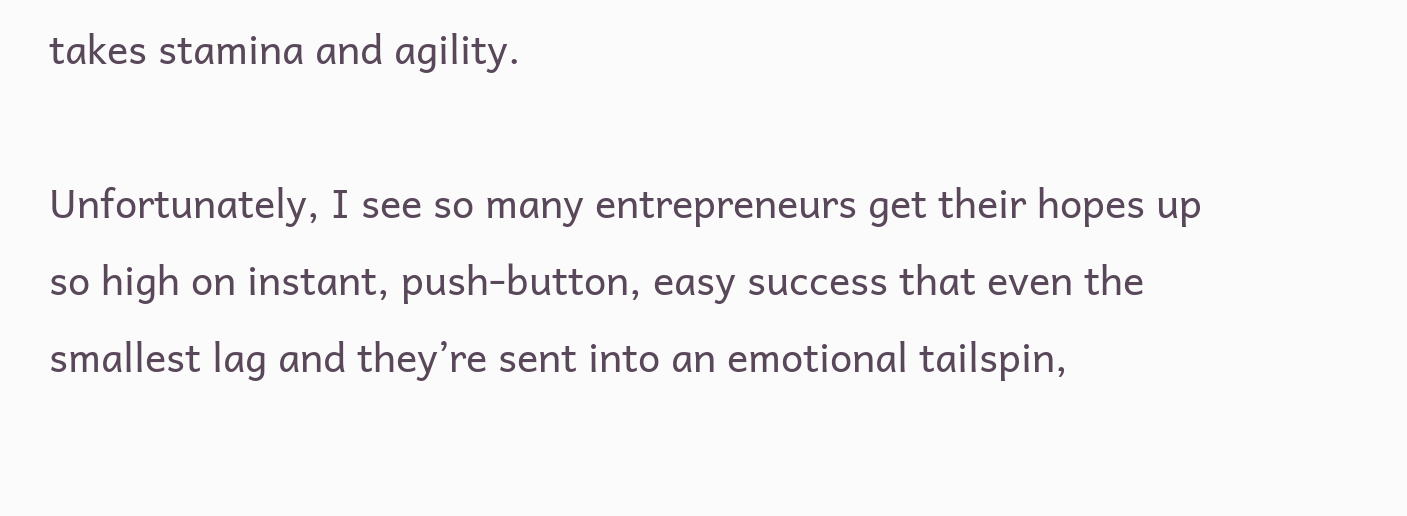takes stamina and agility.

Unfortunately, I see so many entrepreneurs get their hopes up so high on instant, push-button, easy success that even the smallest lag and they’re sent into an emotional tailspin,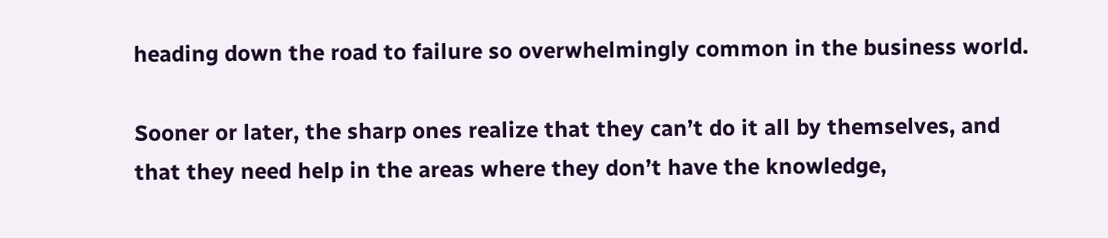heading down the road to failure so overwhelmingly common in the business world.

Sooner or later, the sharp ones realize that they can’t do it all by themselves, and that they need help in the areas where they don’t have the knowledge,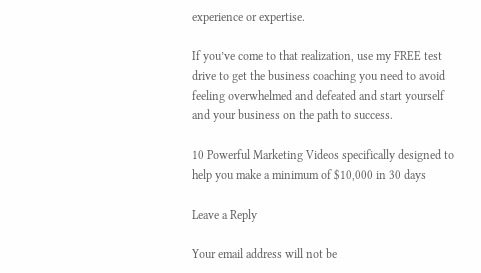experience or expertise.

If you’ve come to that realization, use my FREE test drive to get the business coaching you need to avoid feeling overwhelmed and defeated and start yourself and your business on the path to success.

10 Powerful Marketing Videos specifically designed to help you make a minimum of $10,000 in 30 days

Leave a Reply

Your email address will not be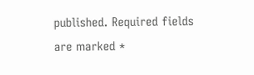published. Required fields are marked *